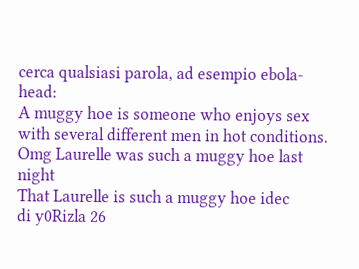cerca qualsiasi parola, ad esempio ebola-head:
A muggy hoe is someone who enjoys sex with several different men in hot conditions.
Omg Laurelle was such a muggy hoe last night
That Laurelle is such a muggy hoe idec
di y0Rizla 26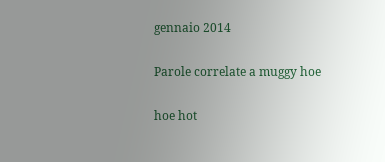gennaio 2014

Parole correlate a muggy hoe

hoe hot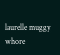laurelle muggy whore